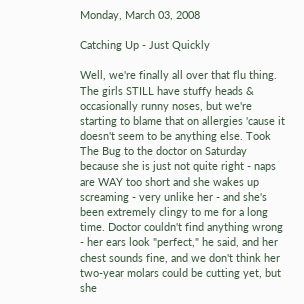Monday, March 03, 2008

Catching Up - Just Quickly

Well, we're finally all over that flu thing. The girls STILL have stuffy heads & occasionally runny noses, but we're starting to blame that on allergies 'cause it doesn't seem to be anything else. Took The Bug to the doctor on Saturday because she is just not quite right - naps are WAY too short and she wakes up screaming - very unlike her - and she's been extremely clingy to me for a long time. Doctor couldn't find anything wrong - her ears look "perfect," he said, and her chest sounds fine, and we don't think her two-year molars could be cutting yet, but she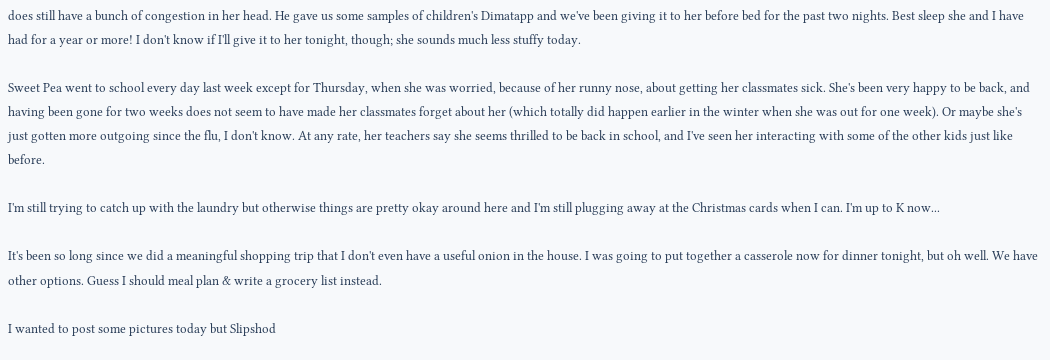does still have a bunch of congestion in her head. He gave us some samples of children's Dimatapp and we've been giving it to her before bed for the past two nights. Best sleep she and I have had for a year or more! I don't know if I'll give it to her tonight, though; she sounds much less stuffy today.

Sweet Pea went to school every day last week except for Thursday, when she was worried, because of her runny nose, about getting her classmates sick. She's been very happy to be back, and having been gone for two weeks does not seem to have made her classmates forget about her (which totally did happen earlier in the winter when she was out for one week). Or maybe she's just gotten more outgoing since the flu, I don't know. At any rate, her teachers say she seems thrilled to be back in school, and I've seen her interacting with some of the other kids just like before.

I'm still trying to catch up with the laundry but otherwise things are pretty okay around here and I'm still plugging away at the Christmas cards when I can. I'm up to K now...

It's been so long since we did a meaningful shopping trip that I don't even have a useful onion in the house. I was going to put together a casserole now for dinner tonight, but oh well. We have other options. Guess I should meal plan & write a grocery list instead.

I wanted to post some pictures today but Slipshod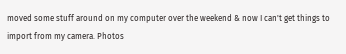moved some stuff around on my computer over the weekend & now I can't get things to import from my camera. Photos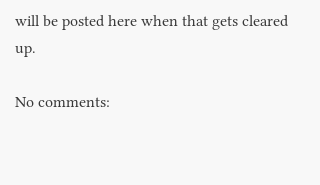will be posted here when that gets cleared up.

No comments: